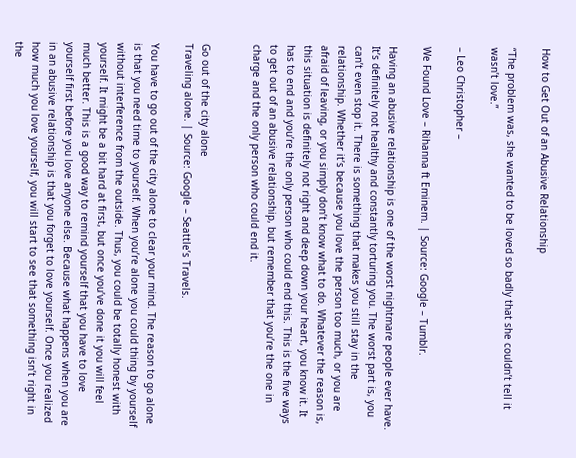How to Get Out of an Abusive Relationship

“The problem was, she wanted to be loved so badly that she couldn’t tell it wasn’t love.”

– Leo Christopher –

We Found Love – Rihanna ft Eminem. | Source: Google – Tumblr.

Having an abusive relationship is one of the worst nightmare people ever have. It’s definitely not healthy and constantly torturing you. The worst part is, you can’t even stop it. There is something that makes you still stay in the relationship. Whether it’s because you love the person too much, or you are afraid of leaving, or you simply don’t know what to do. Whatever the reason is, this situation is definitely not right and deep down your heart, you know it. It has to end and you’re the only person who could end this. This is the five ways to get out of an abusive relationship, but remember that you’re the one in charge and the only person who could end it.


Go out of the city alone
Traveling alone. | Source: Google – Seattle’s Travels.

You have to go out of the city alone to clear your mind. The reason to go alone is that you need time to yourself. When you’re alone you could thing by yourself without interference from the outside. Thus, you could be totally honest with yourself. It might be a bit hard at first, but once you’ve done it you will feel much better. This is a good way to remind yourself that you have to love yourself first before you love anyone else. Because what happens when you are in an abusive relationship is that you forget to love yourself. Once you realized how much you love yourself, you will start to see that something isn’t right in the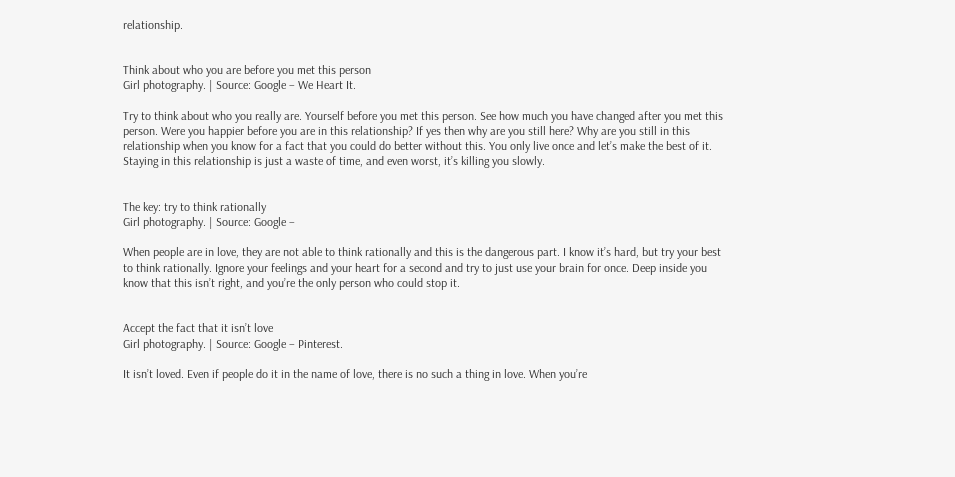relationship.


Think about who you are before you met this person
Girl photography. | Source: Google – We Heart It.

Try to think about who you really are. Yourself before you met this person. See how much you have changed after you met this person. Were you happier before you are in this relationship? If yes then why are you still here? Why are you still in this relationship when you know for a fact that you could do better without this. You only live once and let’s make the best of it. Staying in this relationship is just a waste of time, and even worst, it’s killing you slowly.


The key: try to think rationally
Girl photography. | Source: Google –

When people are in love, they are not able to think rationally and this is the dangerous part. I know it’s hard, but try your best to think rationally. Ignore your feelings and your heart for a second and try to just use your brain for once. Deep inside you know that this isn’t right, and you’re the only person who could stop it.


Accept the fact that it isn’t love
Girl photography. | Source: Google – Pinterest.

It isn’t loved. Even if people do it in the name of love, there is no such a thing in love. When you’re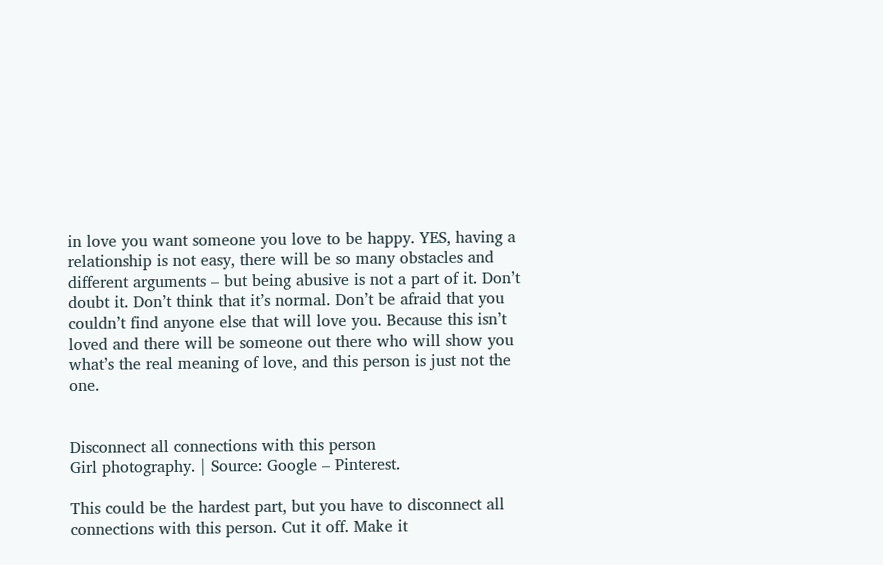in love you want someone you love to be happy. YES, having a relationship is not easy, there will be so many obstacles and different arguments – but being abusive is not a part of it. Don’t doubt it. Don’t think that it’s normal. Don’t be afraid that you couldn’t find anyone else that will love you. Because this isn’t loved and there will be someone out there who will show you what’s the real meaning of love, and this person is just not the one.


Disconnect all connections with this person
Girl photography. | Source: Google – Pinterest.

This could be the hardest part, but you have to disconnect all connections with this person. Cut it off. Make it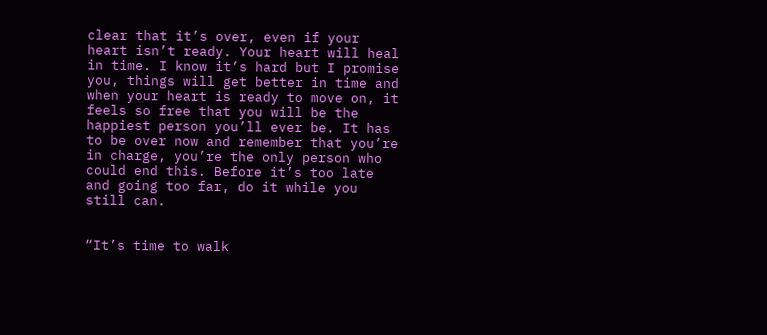clear that it’s over, even if your heart isn’t ready. Your heart will heal in time. I know it’s hard but I promise you, things will get better in time and when your heart is ready to move on, it feels so free that you will be the happiest person you’ll ever be. It has to be over now and remember that you’re in charge, you’re the only person who could end this. Before it’s too late and going too far, do it while you still can.


“It’s time to walk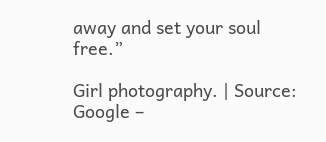away and set your soul free.”

Girl photography. | Source: Google –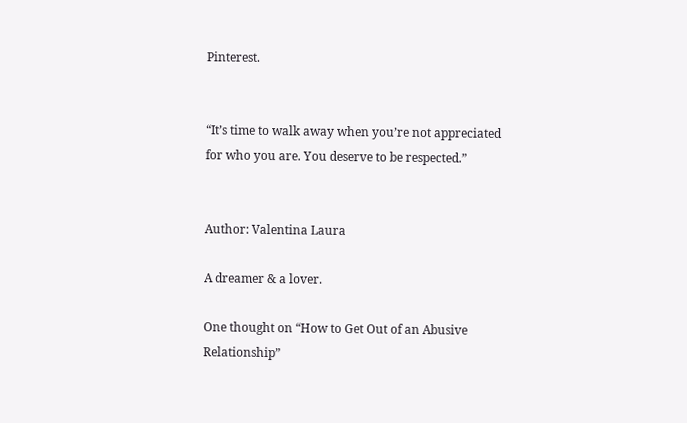Pinterest.


“It’s time to walk away when you’re not appreciated for who you are. You deserve to be respected.”


Author: Valentina Laura

A dreamer & a lover.

One thought on “How to Get Out of an Abusive Relationship”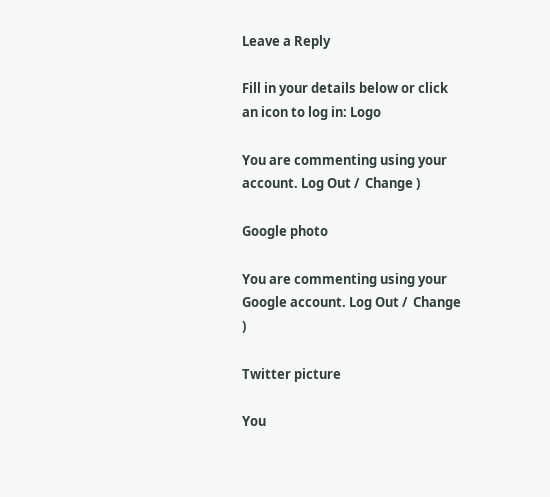Leave a Reply

Fill in your details below or click an icon to log in: Logo

You are commenting using your account. Log Out /  Change )

Google photo

You are commenting using your Google account. Log Out /  Change )

Twitter picture

You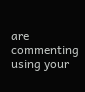are commenting using your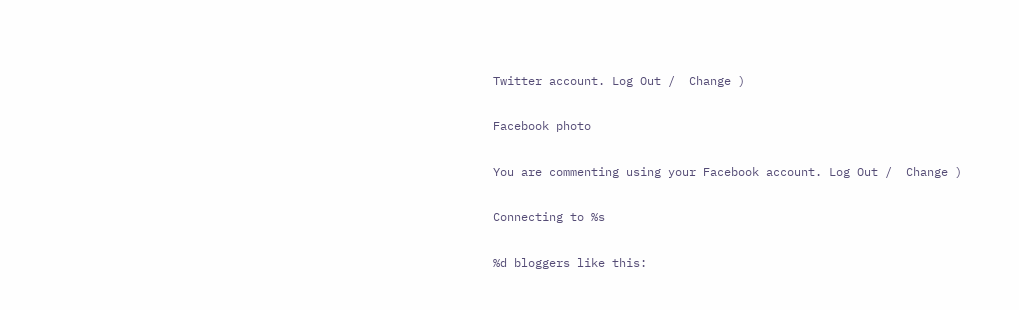Twitter account. Log Out /  Change )

Facebook photo

You are commenting using your Facebook account. Log Out /  Change )

Connecting to %s

%d bloggers like this: